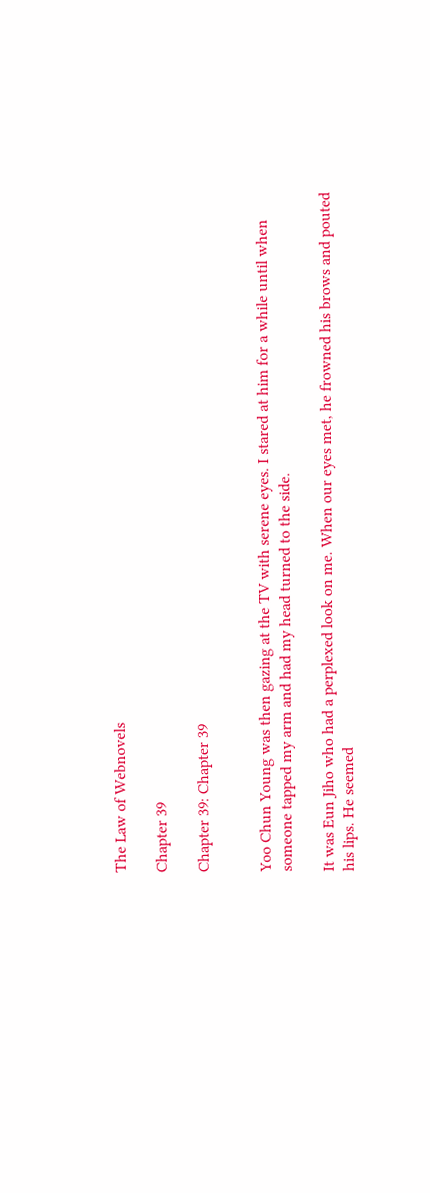The Law of Webnovels

Chapter 39

Chapter 39: Chapter 39


Yoo Chun Young was then gazing at the TV with serene eyes. I stared at him for a while until when someone tapped my arm and had my head turned to the side.

It was Eun Jiho who had a perplexed look on me. When our eyes met, he frowned his brows and pouted his lips. He seemed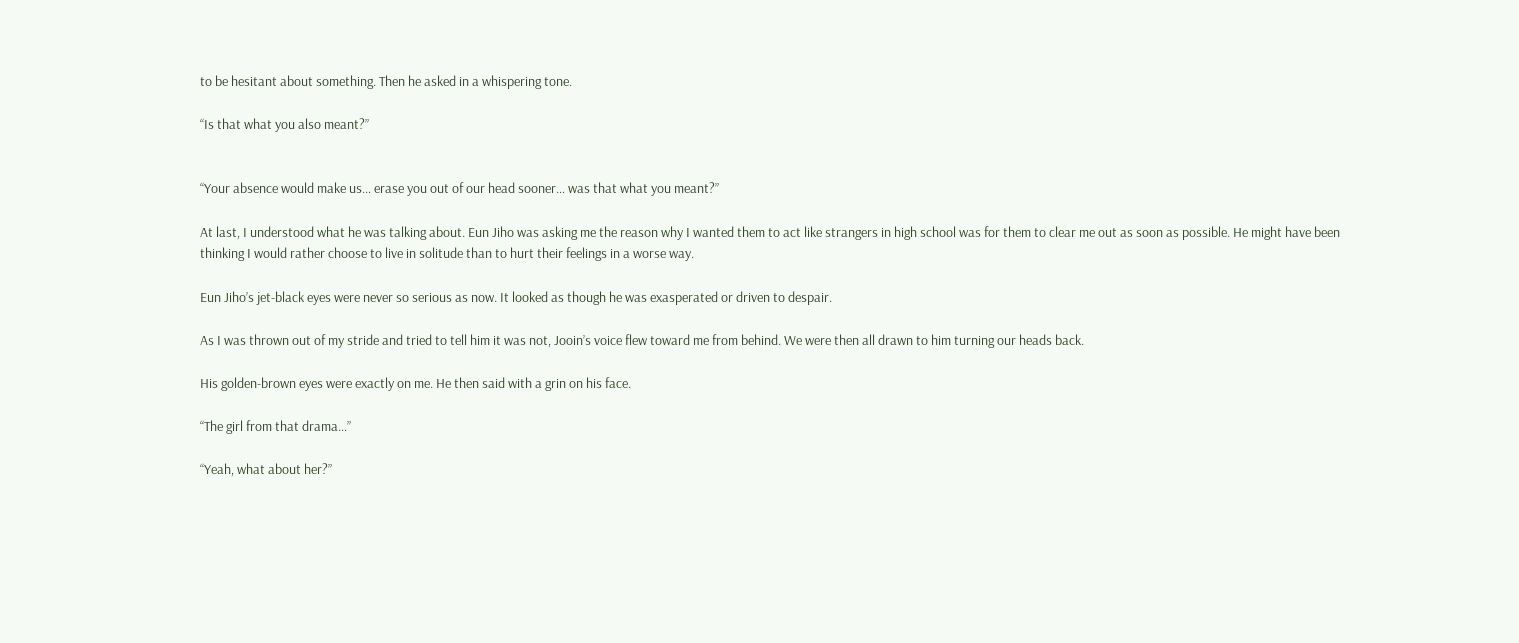to be hesitant about something. Then he asked in a whispering tone.

“Is that what you also meant?”


“Your absence would make us… erase you out of our head sooner… was that what you meant?”

At last, I understood what he was talking about. Eun Jiho was asking me the reason why I wanted them to act like strangers in high school was for them to clear me out as soon as possible. He might have been thinking I would rather choose to live in solitude than to hurt their feelings in a worse way.

Eun Jiho’s jet-black eyes were never so serious as now. It looked as though he was exasperated or driven to despair.

As I was thrown out of my stride and tried to tell him it was not, Jooin’s voice flew toward me from behind. We were then all drawn to him turning our heads back.

His golden-brown eyes were exactly on me. He then said with a grin on his face.

“The girl from that drama…”

“Yeah, what about her?”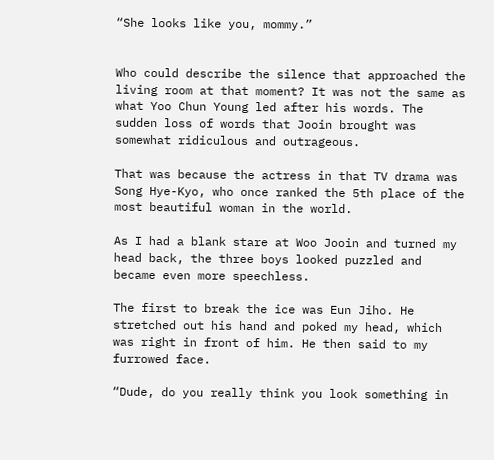“She looks like you, mommy.”


Who could describe the silence that approached the living room at that moment? It was not the same as what Yoo Chun Young led after his words. The sudden loss of words that Jooin brought was somewhat ridiculous and outrageous.

That was because the actress in that TV drama was Song Hye-Kyo, who once ranked the 5th place of the most beautiful woman in the world.

As I had a blank stare at Woo Jooin and turned my head back, the three boys looked puzzled and became even more speechless.

The first to break the ice was Eun Jiho. He stretched out his hand and poked my head, which was right in front of him. He then said to my furrowed face.

“Dude, do you really think you look something in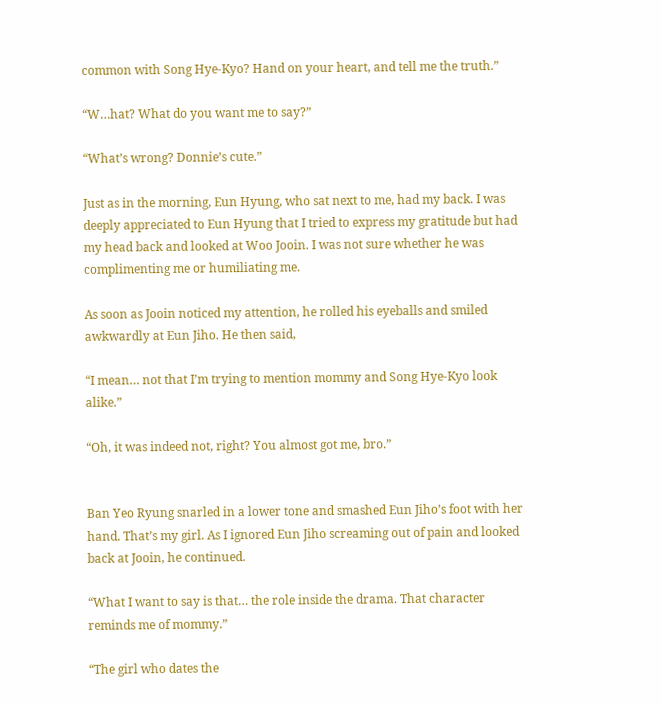common with Song Hye-Kyo? Hand on your heart, and tell me the truth.”

“W…hat? What do you want me to say?”

“What’s wrong? Donnie’s cute.”

Just as in the morning, Eun Hyung, who sat next to me, had my back. I was deeply appreciated to Eun Hyung that I tried to express my gratitude but had my head back and looked at Woo Jooin. I was not sure whether he was complimenting me or humiliating me.

As soon as Jooin noticed my attention, he rolled his eyeballs and smiled awkwardly at Eun Jiho. He then said,

“I mean… not that I’m trying to mention mommy and Song Hye-Kyo look alike.”

“Oh, it was indeed not, right? You almost got me, bro.”


Ban Yeo Ryung snarled in a lower tone and smashed Eun Jiho’s foot with her hand. That’s my girl. As I ignored Eun Jiho screaming out of pain and looked back at Jooin, he continued.

“What I want to say is that… the role inside the drama. That character reminds me of mommy.”

“The girl who dates the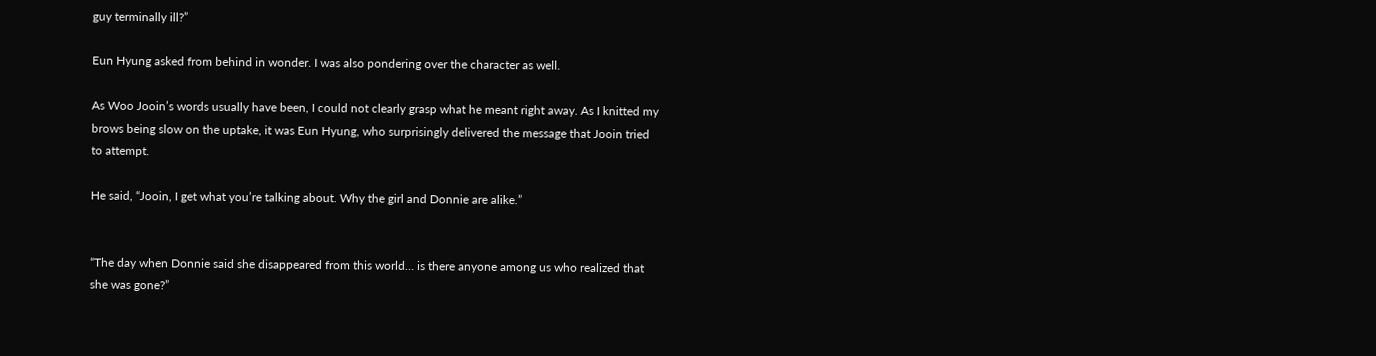guy terminally ill?”

Eun Hyung asked from behind in wonder. I was also pondering over the character as well.

As Woo Jooin’s words usually have been, I could not clearly grasp what he meant right away. As I knitted my brows being slow on the uptake, it was Eun Hyung, who surprisingly delivered the message that Jooin tried to attempt.

He said, “Jooin, I get what you’re talking about. Why the girl and Donnie are alike.”


“The day when Donnie said she disappeared from this world… is there anyone among us who realized that she was gone?”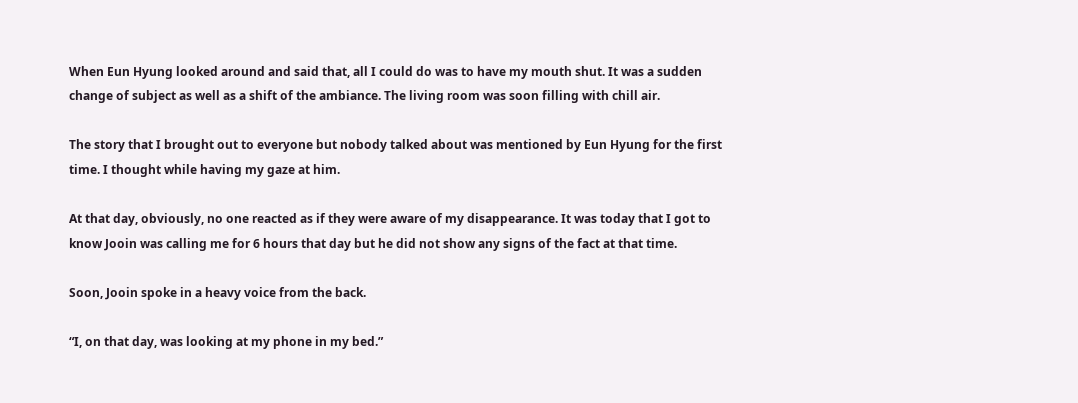When Eun Hyung looked around and said that, all I could do was to have my mouth shut. It was a sudden change of subject as well as a shift of the ambiance. The living room was soon filling with chill air.

The story that I brought out to everyone but nobody talked about was mentioned by Eun Hyung for the first time. I thought while having my gaze at him.

At that day, obviously, no one reacted as if they were aware of my disappearance. It was today that I got to know Jooin was calling me for 6 hours that day but he did not show any signs of the fact at that time.

Soon, Jooin spoke in a heavy voice from the back.

“I, on that day, was looking at my phone in my bed.”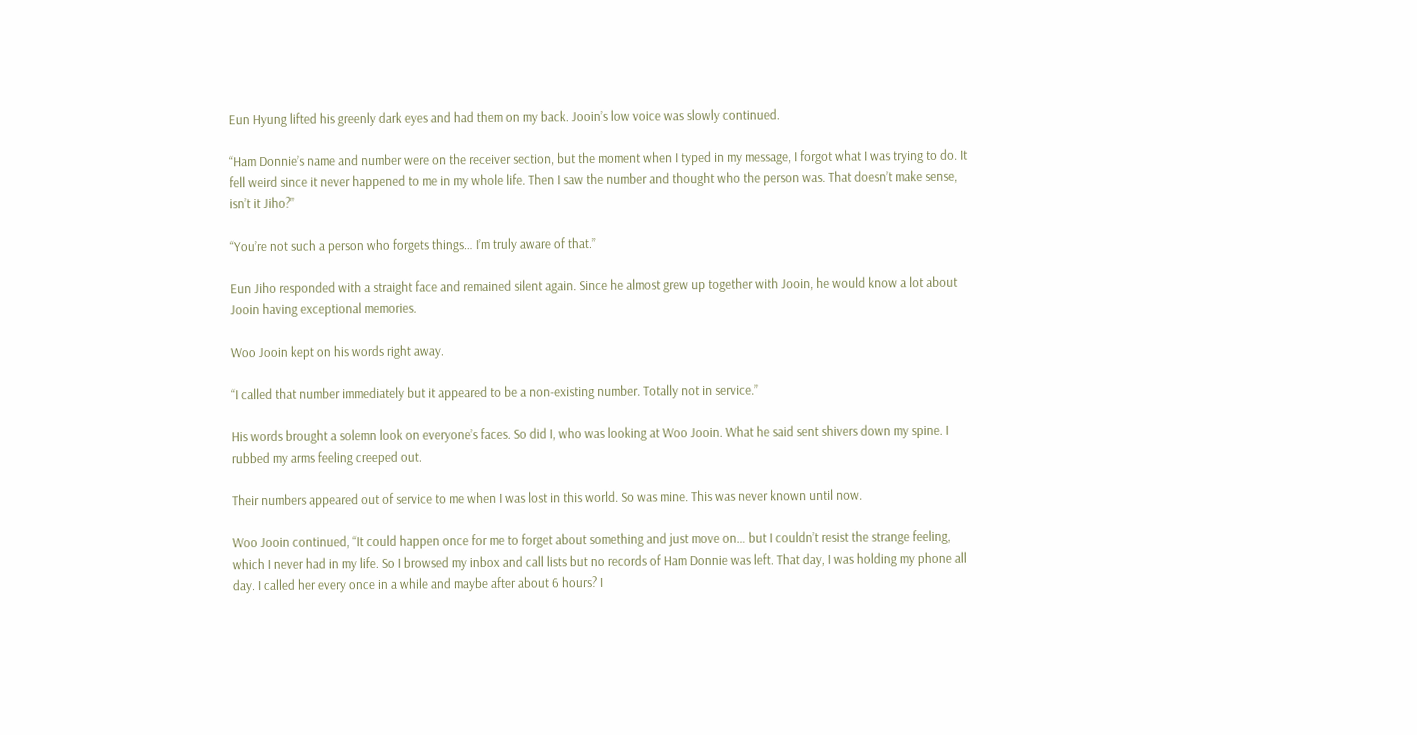Eun Hyung lifted his greenly dark eyes and had them on my back. Jooin’s low voice was slowly continued.

“Ham Donnie’s name and number were on the receiver section, but the moment when I typed in my message, I forgot what I was trying to do. It fell weird since it never happened to me in my whole life. Then I saw the number and thought who the person was. That doesn’t make sense, isn’t it Jiho?”

“You’re not such a person who forgets things… I’m truly aware of that.”

Eun Jiho responded with a straight face and remained silent again. Since he almost grew up together with Jooin, he would know a lot about Jooin having exceptional memories.

Woo Jooin kept on his words right away.

“I called that number immediately but it appeared to be a non-existing number. Totally not in service.”

His words brought a solemn look on everyone’s faces. So did I, who was looking at Woo Jooin. What he said sent shivers down my spine. I rubbed my arms feeling creeped out.

Their numbers appeared out of service to me when I was lost in this world. So was mine. This was never known until now.

Woo Jooin continued, “It could happen once for me to forget about something and just move on… but I couldn’t resist the strange feeling, which I never had in my life. So I browsed my inbox and call lists but no records of Ham Donnie was left. That day, I was holding my phone all day. I called her every once in a while and maybe after about 6 hours? I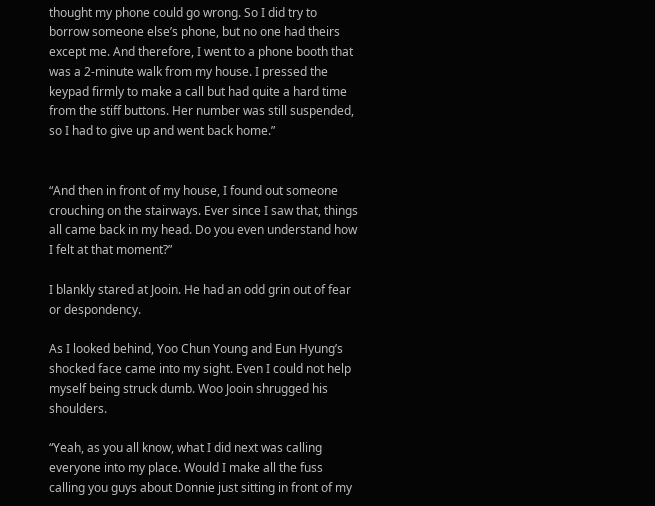thought my phone could go wrong. So I did try to borrow someone else’s phone, but no one had theirs except me. And therefore, I went to a phone booth that was a 2-minute walk from my house. I pressed the keypad firmly to make a call but had quite a hard time from the stiff buttons. Her number was still suspended, so I had to give up and went back home.”


“And then in front of my house, I found out someone crouching on the stairways. Ever since I saw that, things all came back in my head. Do you even understand how I felt at that moment?”

I blankly stared at Jooin. He had an odd grin out of fear or despondency.

As I looked behind, Yoo Chun Young and Eun Hyung’s shocked face came into my sight. Even I could not help myself being struck dumb. Woo Jooin shrugged his shoulders.

“Yeah, as you all know, what I did next was calling everyone into my place. Would I make all the fuss calling you guys about Donnie just sitting in front of my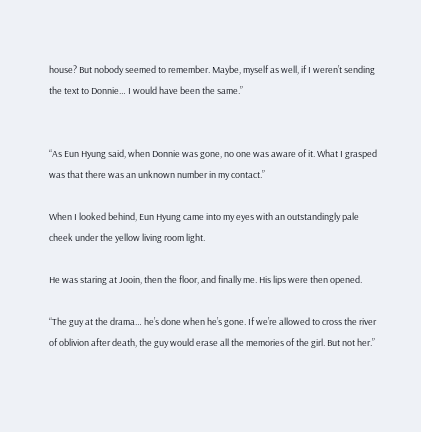house? But nobody seemed to remember. Maybe, myself as well, if I weren’t sending the text to Donnie… I would have been the same.”


“As Eun Hyung said, when Donnie was gone, no one was aware of it. What I grasped was that there was an unknown number in my contact.”

When I looked behind, Eun Hyung came into my eyes with an outstandingly pale cheek under the yellow living room light.

He was staring at Jooin, then the floor, and finally me. His lips were then opened.

“The guy at the drama… he’s done when he’s gone. If we’re allowed to cross the river of oblivion after death, the guy would erase all the memories of the girl. But not her.”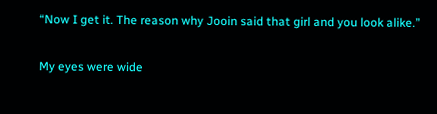“Now I get it. The reason why Jooin said that girl and you look alike.”

My eyes were wide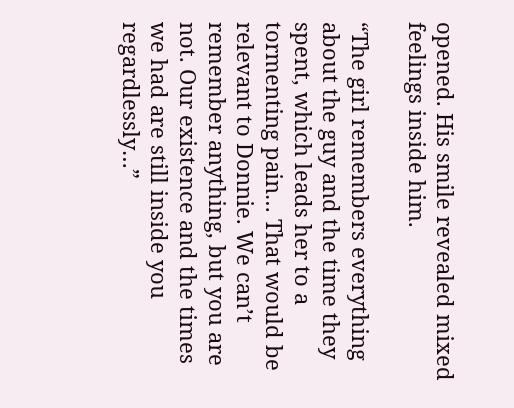opened. His smile revealed mixed feelings inside him.

“The girl remembers everything about the guy and the time they spent, which leads her to a tormenting pain… That would be relevant to Donnie. We can’t remember anything, but you are not. Our existence and the times we had are still inside you regardlessly…”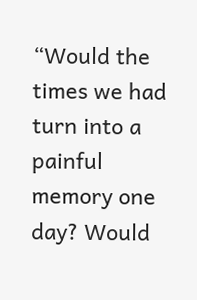“Would the times we had turn into a painful memory one day? Would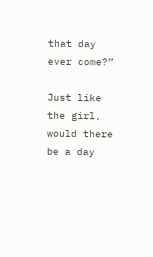that day ever come?”

Just like the girl, would there be a day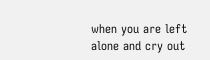when you are left alone and cry out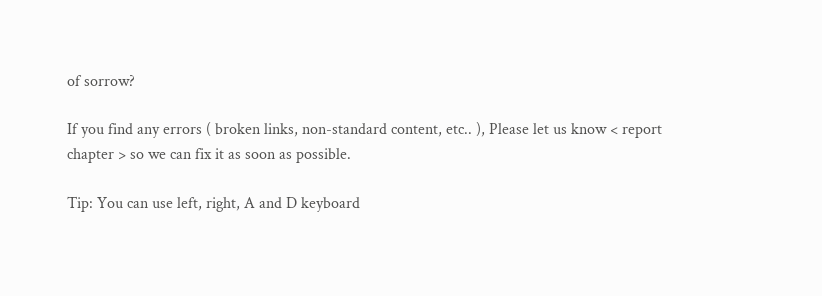of sorrow?

If you find any errors ( broken links, non-standard content, etc.. ), Please let us know < report chapter > so we can fix it as soon as possible.

Tip: You can use left, right, A and D keyboard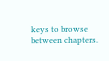keys to browse between chapters.